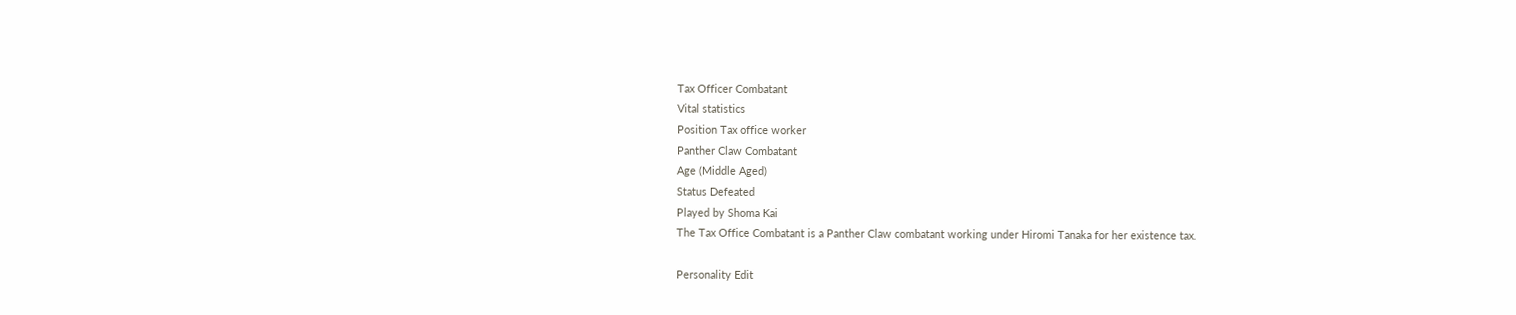Tax Officer Combatant
Vital statistics
Position Tax office worker
Panther Claw Combatant
Age (Middle Aged)
Status Defeated
Played by Shoma Kai
The Tax Office Combatant is a Panther Claw combatant working under Hiromi Tanaka for her existence tax.

Personality Edit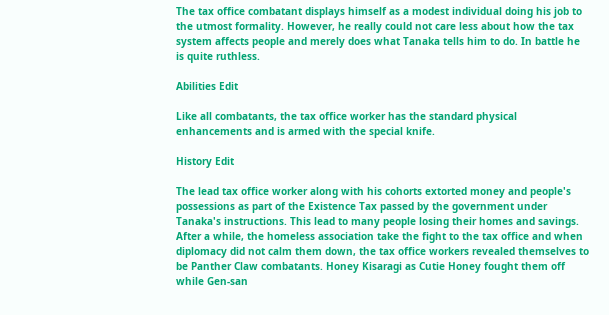The tax office combatant displays himself as a modest individual doing his job to the utmost formality. However, he really could not care less about how the tax system affects people and merely does what Tanaka tells him to do. In battle he is quite ruthless.

Abilities Edit

Like all combatants, the tax office worker has the standard physical enhancements and is armed with the special knife.

History Edit

The lead tax office worker along with his cohorts extorted money and people's possessions as part of the Existence Tax passed by the government under Tanaka's instructions. This lead to many people losing their homes and savings. After a while, the homeless association take the fight to the tax office and when diplomacy did not calm them down, the tax office workers revealed themselves to be Panther Claw combatants. Honey Kisaragi as Cutie Honey fought them off while Gen-san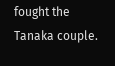fought the Tanaka couple.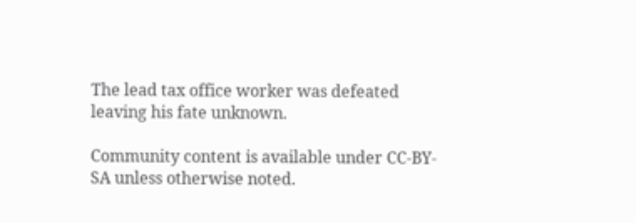The lead tax office worker was defeated leaving his fate unknown.

Community content is available under CC-BY-SA unless otherwise noted.